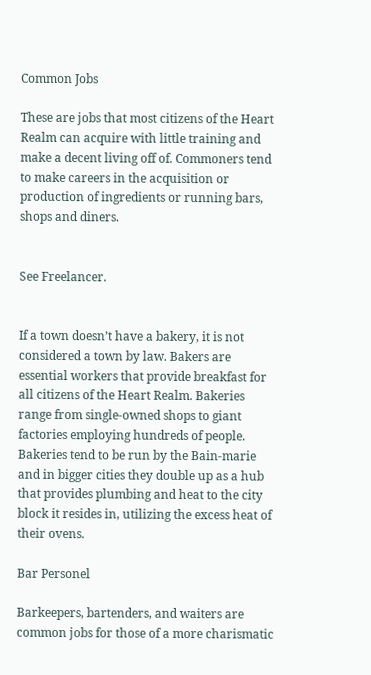Common Jobs

These are jobs that most citizens of the Heart Realm can acquire with little training and make a decent living off of. Commoners tend to make careers in the acquisition or production of ingredients or running bars, shops and diners.


See Freelancer.


If a town doesn’t have a bakery, it is not considered a town by law. Bakers are essential workers that provide breakfast for all citizens of the Heart Realm. Bakeries range from single-owned shops to giant factories employing hundreds of people. Bakeries tend to be run by the Bain-marie and in bigger cities they double up as a hub that provides plumbing and heat to the city block it resides in, utilizing the excess heat of their ovens.

Bar Personel

Barkeepers, bartenders, and waiters are common jobs for those of a more charismatic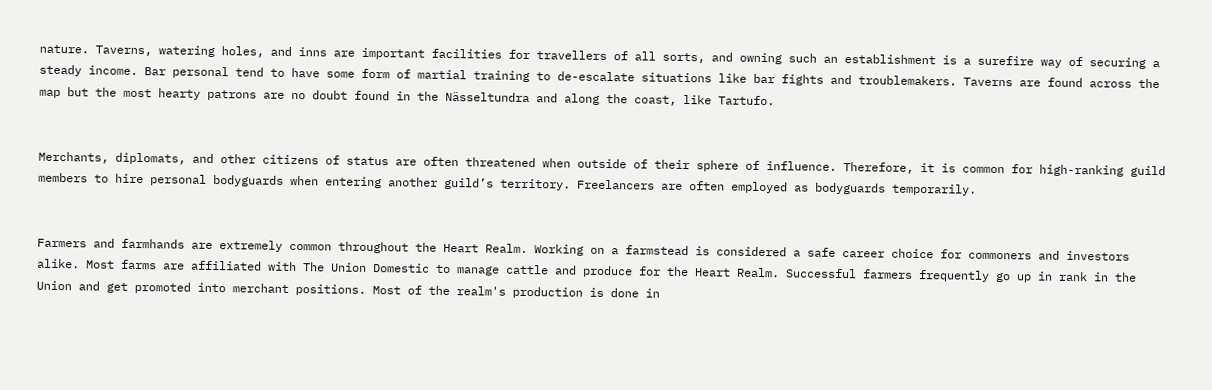nature. Taverns, watering holes, and inns are important facilities for travellers of all sorts, and owning such an establishment is a surefire way of securing a steady income. Bar personal tend to have some form of martial training to de-escalate situations like bar fights and troublemakers. Taverns are found across the map but the most hearty patrons are no doubt found in the Nässeltundra and along the coast, like Tartufo.


Merchants, diplomats, and other citizens of status are often threatened when outside of their sphere of influence. Therefore, it is common for high-ranking guild members to hire personal bodyguards when entering another guild’s territory. Freelancers are often employed as bodyguards temporarily.


Farmers and farmhands are extremely common throughout the Heart Realm. Working on a farmstead is considered a safe career choice for commoners and investors alike. Most farms are affiliated with The Union Domestic to manage cattle and produce for the Heart Realm. Successful farmers frequently go up in rank in the Union and get promoted into merchant positions. Most of the realm's production is done in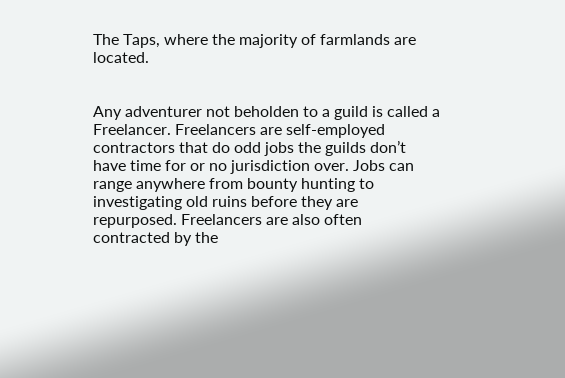The Taps, where the majority of farmlands are located.


Any adventurer not beholden to a guild is called a Freelancer. Freelancers are self-employed contractors that do odd jobs the guilds don’t have time for or no jurisdiction over. Jobs can range anywhere from bounty hunting to investigating old ruins before they are repurposed. Freelancers are also often contracted by the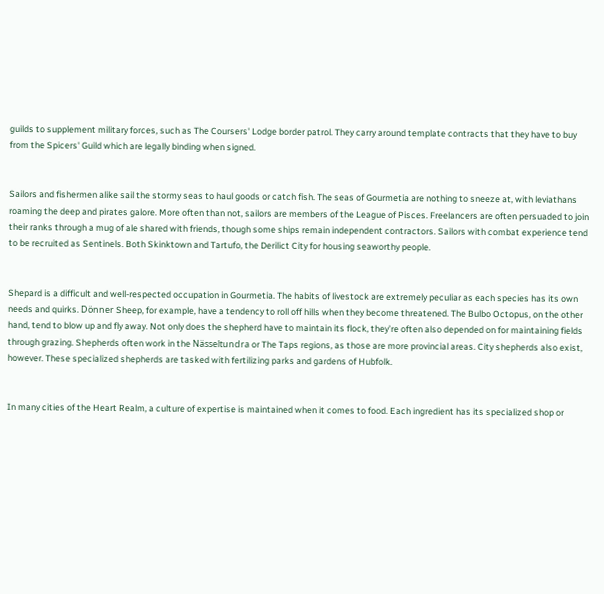guilds to supplement military forces, such as The Coursers' Lodge border patrol. They carry around template contracts that they have to buy from the Spicers' Guild which are legally binding when signed.


Sailors and fishermen alike sail the stormy seas to haul goods or catch fish. The seas of Gourmetia are nothing to sneeze at, with leviathans roaming the deep and pirates galore. More often than not, sailors are members of the League of Pisces. Freelancers are often persuaded to join their ranks through a mug of ale shared with friends, though some ships remain independent contractors. Sailors with combat experience tend to be recruited as Sentinels. Both Skinktown and Tartufo, the Derilict City for housing seaworthy people.


Shepard is a difficult and well-respected occupation in Gourmetia. The habits of livestock are extremely peculiar as each species has its own needs and quirks. Dönner Sheep, for example, have a tendency to roll off hills when they become threatened. The Bulbo Octopus, on the other hand, tend to blow up and fly away. Not only does the shepherd have to maintain its flock, they’re often also depended on for maintaining fields through grazing. Shepherds often work in the Nässeltundra or The Taps regions, as those are more provincial areas. City shepherds also exist, however. These specialized shepherds are tasked with fertilizing parks and gardens of Hubfolk.


In many cities of the Heart Realm, a culture of expertise is maintained when it comes to food. Each ingredient has its specialized shop or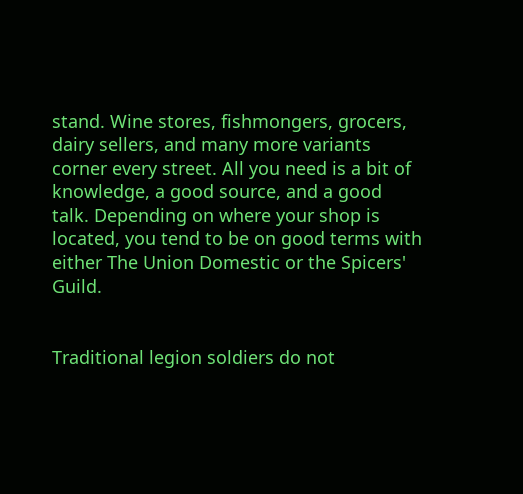stand. Wine stores, fishmongers, grocers, dairy sellers, and many more variants corner every street. All you need is a bit of knowledge, a good source, and a good talk. Depending on where your shop is located, you tend to be on good terms with either The Union Domestic or the Spicers' Guild.


Traditional legion soldiers do not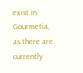exist in Gourmetia, as there are currently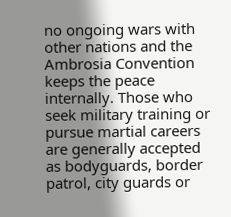no ongoing wars with other nations and the Ambrosia Convention keeps the peace internally. Those who seek military training or pursue martial careers are generally accepted as bodyguards, border patrol, city guards or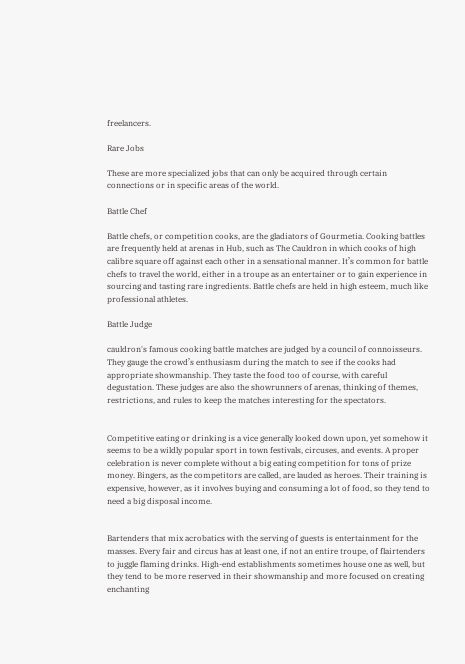freelancers.

Rare Jobs

These are more specialized jobs that can only be acquired through certain connections or in specific areas of the world.

Battle Chef

Battle chefs, or competition cooks, are the gladiators of Gourmetia. Cooking battles are frequently held at arenas in Hub, such as The Cauldron in which cooks of high calibre square off against each other in a sensational manner. It’s common for battle chefs to travel the world, either in a troupe as an entertainer or to gain experience in sourcing and tasting rare ingredients. Battle chefs are held in high esteem, much like professional athletes.

Battle Judge

cauldron's famous cooking battle matches are judged by a council of connoisseurs. They gauge the crowd’s enthusiasm during the match to see if the cooks had appropriate showmanship. They taste the food too of course, with careful degustation. These judges are also the showrunners of arenas, thinking of themes, restrictions, and rules to keep the matches interesting for the spectators.


Competitive eating or drinking is a vice generally looked down upon, yet somehow it seems to be a wildly popular sport in town festivals, circuses, and events. A proper celebration is never complete without a big eating competition for tons of prize money. Bingers, as the competitors are called, are lauded as heroes. Their training is expensive, however, as it involves buying and consuming a lot of food, so they tend to need a big disposal income.


Bartenders that mix acrobatics with the serving of guests is entertainment for the masses. Every fair and circus has at least one, if not an entire troupe, of flairtenders to juggle flaming drinks. High-end establishments sometimes house one as well, but they tend to be more reserved in their showmanship and more focused on creating enchanting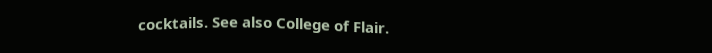cocktails. See also College of Flair.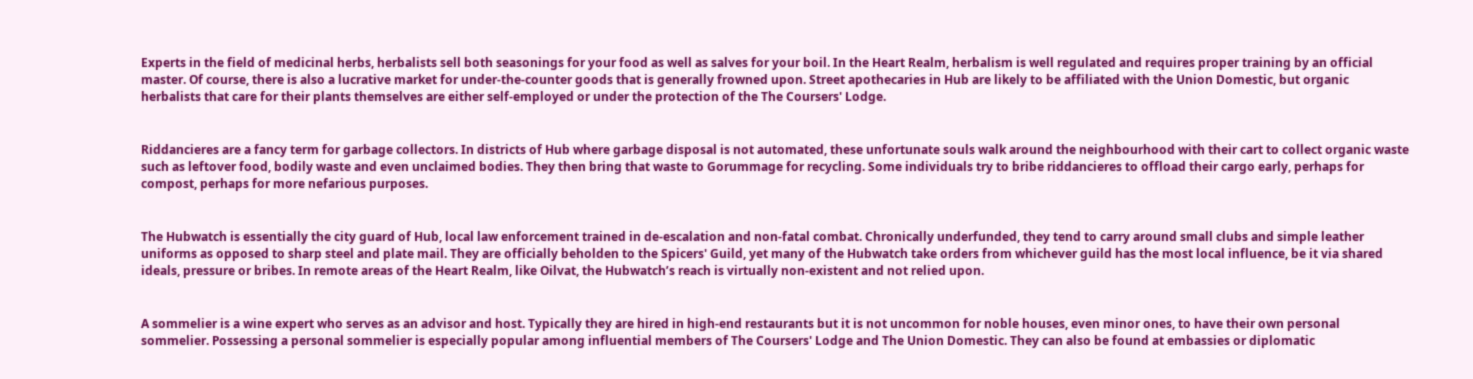Experts in the field of medicinal herbs, herbalists sell both seasonings for your food as well as salves for your boil. In the Heart Realm, herbalism is well regulated and requires proper training by an official master. Of course, there is also a lucrative market for under-the-counter goods that is generally frowned upon. Street apothecaries in Hub are likely to be affiliated with the Union Domestic, but organic herbalists that care for their plants themselves are either self-employed or under the protection of the The Coursers' Lodge.


Riddancieres are a fancy term for garbage collectors. In districts of Hub where garbage disposal is not automated, these unfortunate souls walk around the neighbourhood with their cart to collect organic waste such as leftover food, bodily waste and even unclaimed bodies. They then bring that waste to Gorummage for recycling. Some individuals try to bribe riddancieres to offload their cargo early, perhaps for compost, perhaps for more nefarious purposes.


The Hubwatch is essentially the city guard of Hub, local law enforcement trained in de-escalation and non-fatal combat. Chronically underfunded, they tend to carry around small clubs and simple leather uniforms as opposed to sharp steel and plate mail. They are officially beholden to the Spicers' Guild, yet many of the Hubwatch take orders from whichever guild has the most local influence, be it via shared ideals, pressure or bribes. In remote areas of the Heart Realm, like Oilvat, the Hubwatch’s reach is virtually non-existent and not relied upon.


A sommelier is a wine expert who serves as an advisor and host. Typically they are hired in high-end restaurants but it is not uncommon for noble houses, even minor ones, to have their own personal sommelier. Possessing a personal sommelier is especially popular among influential members of The Coursers' Lodge and The Union Domestic. They can also be found at embassies or diplomatic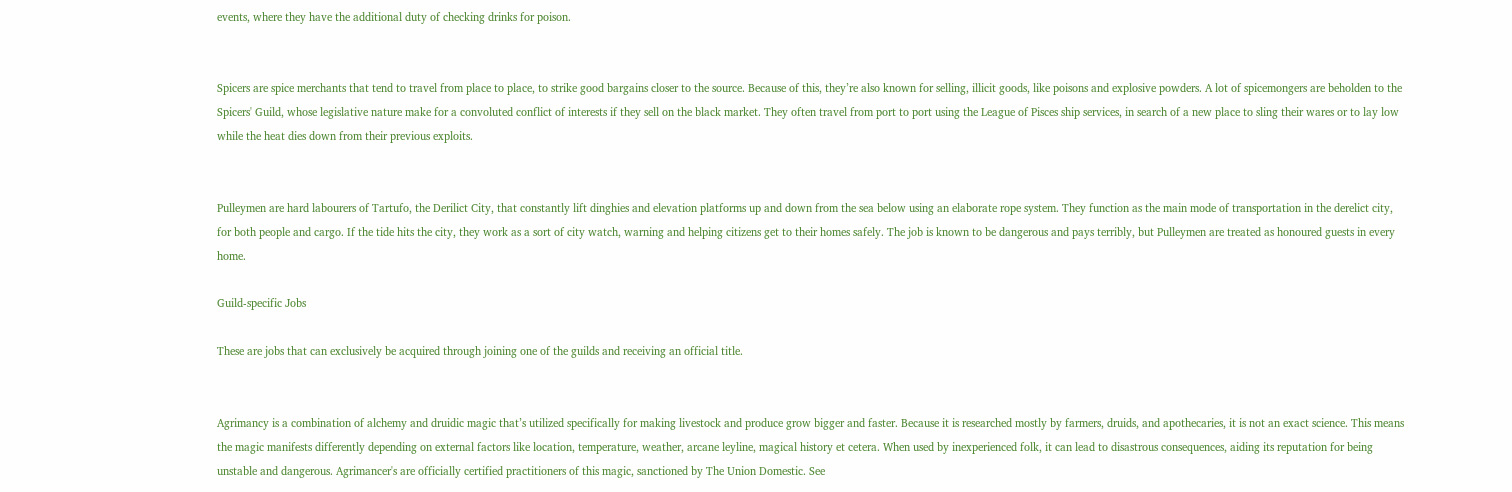events, where they have the additional duty of checking drinks for poison.


Spicers are spice merchants that tend to travel from place to place, to strike good bargains closer to the source. Because of this, they’re also known for selling, illicit goods, like poisons and explosive powders. A lot of spicemongers are beholden to the Spicers' Guild, whose legislative nature make for a convoluted conflict of interests if they sell on the black market. They often travel from port to port using the League of Pisces ship services, in search of a new place to sling their wares or to lay low while the heat dies down from their previous exploits.


Pulleymen are hard labourers of Tartufo, the Derilict City, that constantly lift dinghies and elevation platforms up and down from the sea below using an elaborate rope system. They function as the main mode of transportation in the derelict city, for both people and cargo. If the tide hits the city, they work as a sort of city watch, warning and helping citizens get to their homes safely. The job is known to be dangerous and pays terribly, but Pulleymen are treated as honoured guests in every home.

Guild-specific Jobs

These are jobs that can exclusively be acquired through joining one of the guilds and receiving an official title.


Agrimancy is a combination of alchemy and druidic magic that’s utilized specifically for making livestock and produce grow bigger and faster. Because it is researched mostly by farmers, druids, and apothecaries, it is not an exact science. This means the magic manifests differently depending on external factors like location, temperature, weather, arcane leyline, magical history et cetera. When used by inexperienced folk, it can lead to disastrous consequences, aiding its reputation for being unstable and dangerous. Agrimancer's are officially certified practitioners of this magic, sanctioned by The Union Domestic. See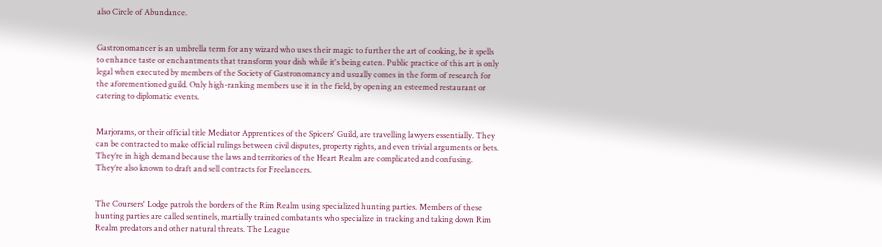also Circle of Abundance.


Gastronomancer is an umbrella term for any wizard who uses their magic to further the art of cooking, be it spells to enhance taste or enchantments that transform your dish while it's being eaten. Public practice of this art is only legal when executed by members of the Society of Gastronomancy and usually comes in the form of research for the aforementioned guild. Only high-ranking members use it in the field, by opening an esteemed restaurant or catering to diplomatic events.


Marjorams, or their official title Mediator Apprentices of the Spicers' Guild, are travelling lawyers essentially. They can be contracted to make official rulings between civil disputes, property rights, and even trivial arguments or bets. They’re in high demand because the laws and territories of the Heart Realm are complicated and confusing. They’re also known to draft and sell contracts for Freelancers.


The Coursers' Lodge patrols the borders of the Rim Realm using specialized hunting parties. Members of these hunting parties are called sentinels, martially trained combatants who specialize in tracking and taking down Rim Realm predators and other natural threats. The League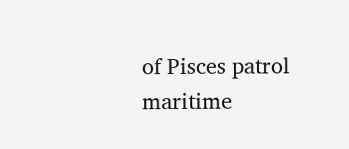of Pisces patrol maritime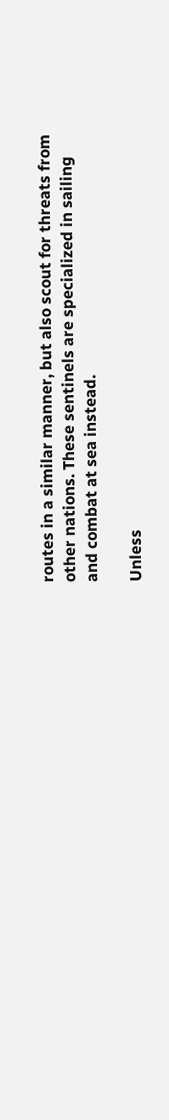routes in a similar manner, but also scout for threats from other nations. These sentinels are specialized in sailing and combat at sea instead.

Unless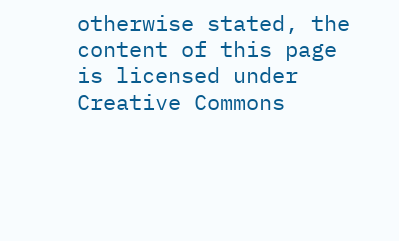otherwise stated, the content of this page is licensed under Creative Commons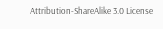Attribution-ShareAlike 3.0 License